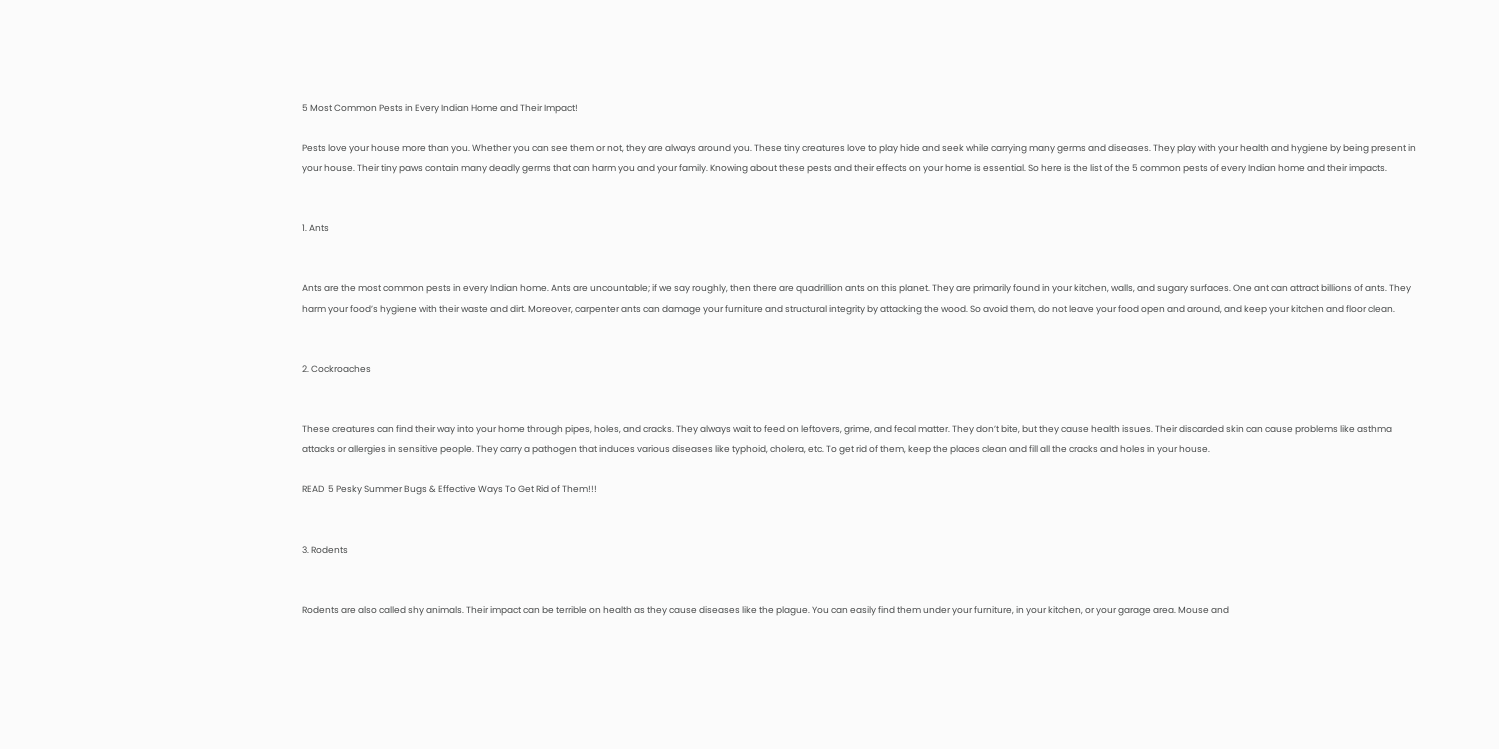5 Most Common Pests in Every Indian Home and Their Impact!

Pests love your house more than you. Whether you can see them or not, they are always around you. These tiny creatures love to play hide and seek while carrying many germs and diseases. They play with your health and hygiene by being present in your house. Their tiny paws contain many deadly germs that can harm you and your family. Knowing about these pests and their effects on your home is essential. So here is the list of the 5 common pests of every Indian home and their impacts.


1. Ants


Ants are the most common pests in every Indian home. Ants are uncountable; if we say roughly, then there are quadrillion ants on this planet. They are primarily found in your kitchen, walls, and sugary surfaces. One ant can attract billions of ants. They harm your food’s hygiene with their waste and dirt. Moreover, carpenter ants can damage your furniture and structural integrity by attacking the wood. So avoid them, do not leave your food open and around, and keep your kitchen and floor clean.


2. Cockroaches


These creatures can find their way into your home through pipes, holes, and cracks. They always wait to feed on leftovers, grime, and fecal matter. They don’t bite, but they cause health issues. Their discarded skin can cause problems like asthma attacks or allergies in sensitive people. They carry a pathogen that induces various diseases like typhoid, cholera, etc. To get rid of them, keep the places clean and fill all the cracks and holes in your house.

READ  5 Pesky Summer Bugs & Effective Ways To Get Rid of Them!!!


3. Rodents


Rodents are also called shy animals. Their impact can be terrible on health as they cause diseases like the plague. You can easily find them under your furniture, in your kitchen, or your garage area. Mouse and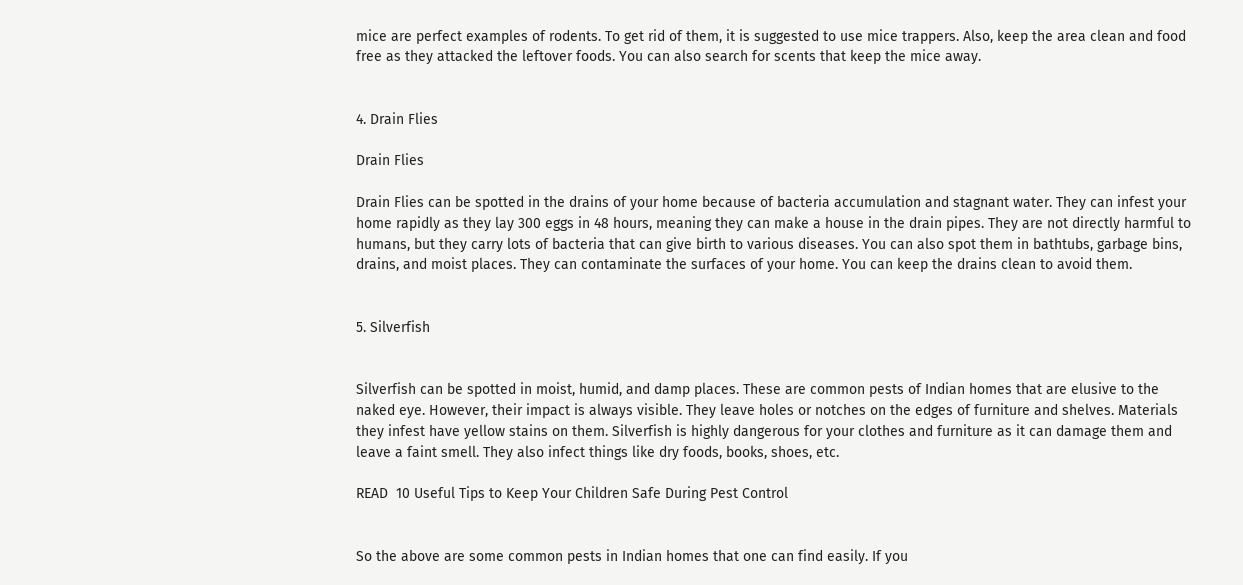mice are perfect examples of rodents. To get rid of them, it is suggested to use mice trappers. Also, keep the area clean and food free as they attacked the leftover foods. You can also search for scents that keep the mice away.


4. Drain Flies

Drain Flies

Drain Flies can be spotted in the drains of your home because of bacteria accumulation and stagnant water. They can infest your home rapidly as they lay 300 eggs in 48 hours, meaning they can make a house in the drain pipes. They are not directly harmful to humans, but they carry lots of bacteria that can give birth to various diseases. You can also spot them in bathtubs, garbage bins, drains, and moist places. They can contaminate the surfaces of your home. You can keep the drains clean to avoid them.


5. Silverfish


Silverfish can be spotted in moist, humid, and damp places. These are common pests of Indian homes that are elusive to the naked eye. However, their impact is always visible. They leave holes or notches on the edges of furniture and shelves. Materials they infest have yellow stains on them. Silverfish is highly dangerous for your clothes and furniture as it can damage them and leave a faint smell. They also infect things like dry foods, books, shoes, etc.

READ  10 Useful Tips to Keep Your Children Safe During Pest Control


So the above are some common pests in Indian homes that one can find easily. If you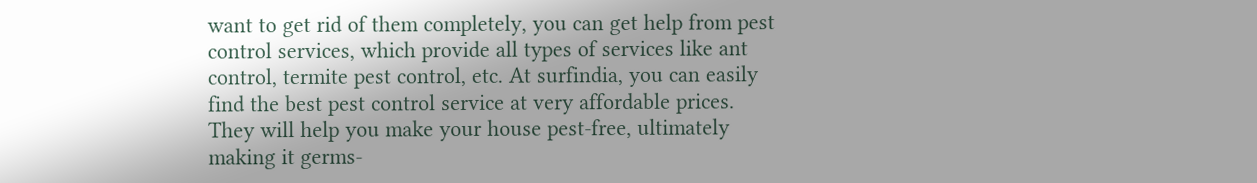want to get rid of them completely, you can get help from pest control services, which provide all types of services like ant control, termite pest control, etc. At surfindia, you can easily find the best pest control service at very affordable prices. They will help you make your house pest-free, ultimately making it germs-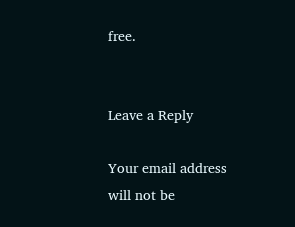free.


Leave a Reply

Your email address will not be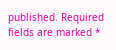published. Required fields are marked *